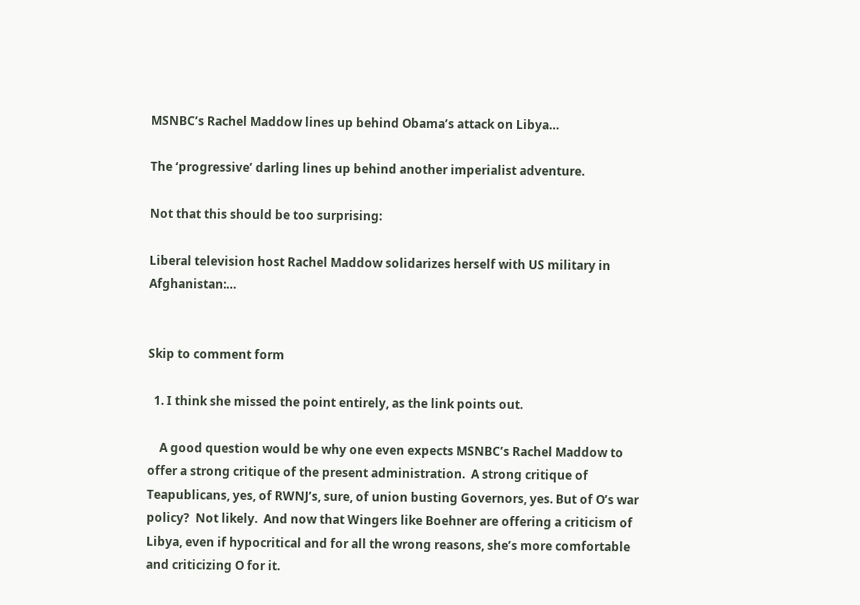MSNBC’s Rachel Maddow lines up behind Obama’s attack on Libya…

The ‘progressive’ darling lines up behind another imperialist adventure.

Not that this should be too surprising:

Liberal television host Rachel Maddow solidarizes herself with US military in Afghanistan:…


Skip to comment form

  1. I think she missed the point entirely, as the link points out.

    A good question would be why one even expects MSNBC’s Rachel Maddow to offer a strong critique of the present administration.  A strong critique of Teapublicans, yes, of RWNJ’s, sure, of union busting Governors, yes. But of O’s war policy?  Not likely.  And now that Wingers like Boehner are offering a criticism of Libya, even if hypocritical and for all the wrong reasons, she’s more comfortable and criticizing O for it.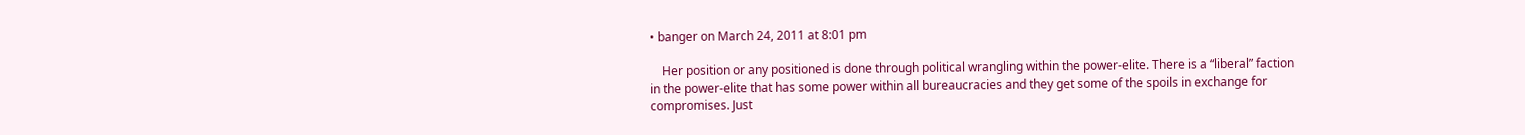• banger on March 24, 2011 at 8:01 pm

    Her position or any positioned is done through political wrangling within the power-elite. There is a “liberal” faction in the power-elite that has some power within all bureaucracies and they get some of the spoils in exchange for compromises. Just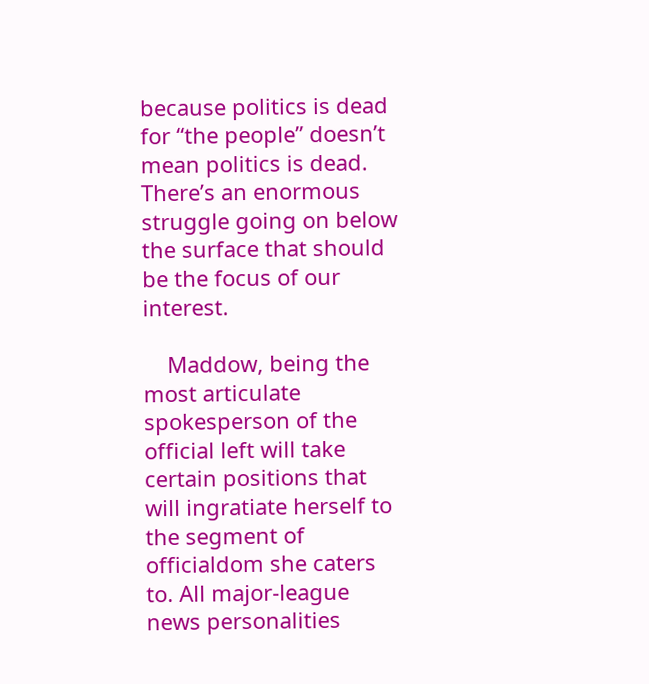because politics is dead for “the people” doesn’t mean politics is dead. There’s an enormous struggle going on below the surface that should be the focus of our interest.

    Maddow, being the most articulate spokesperson of the official left will take certain positions that will ingratiate herself to the segment of officialdom she caters to. All major-league news personalities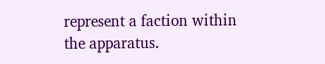represent a faction within the apparatus.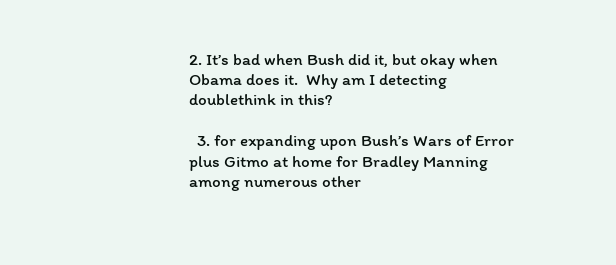2. It’s bad when Bush did it, but okay when Obama does it.  Why am I detecting doublethink in this?

  3. for expanding upon Bush’s Wars of Error plus Gitmo at home for Bradley Manning among numerous other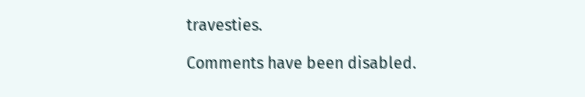travesties.

Comments have been disabled.